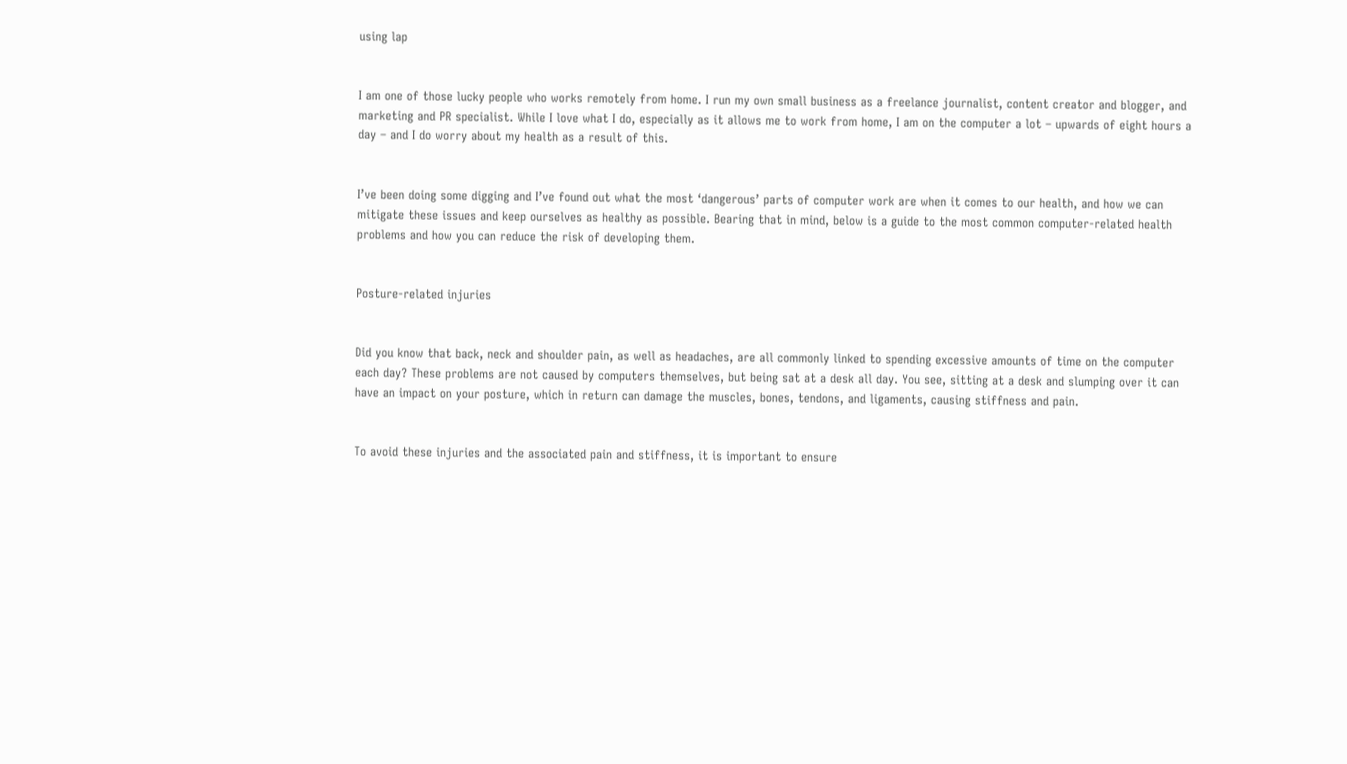using lap


I am one of those lucky people who works remotely from home. I run my own small business as a freelance journalist, content creator and blogger, and marketing and PR specialist. While I love what I do, especially as it allows me to work from home, I am on the computer a lot – upwards of eight hours a day – and I do worry about my health as a result of this.


I’ve been doing some digging and I’ve found out what the most ‘dangerous’ parts of computer work are when it comes to our health, and how we can mitigate these issues and keep ourselves as healthy as possible. Bearing that in mind, below is a guide to the most common computer-related health problems and how you can reduce the risk of developing them.


Posture-related injuries


Did you know that back, neck and shoulder pain, as well as headaches, are all commonly linked to spending excessive amounts of time on the computer each day? These problems are not caused by computers themselves, but being sat at a desk all day. You see, sitting at a desk and slumping over it can have an impact on your posture, which in return can damage the muscles, bones, tendons, and ligaments, causing stiffness and pain.


To avoid these injuries and the associated pain and stiffness, it is important to ensure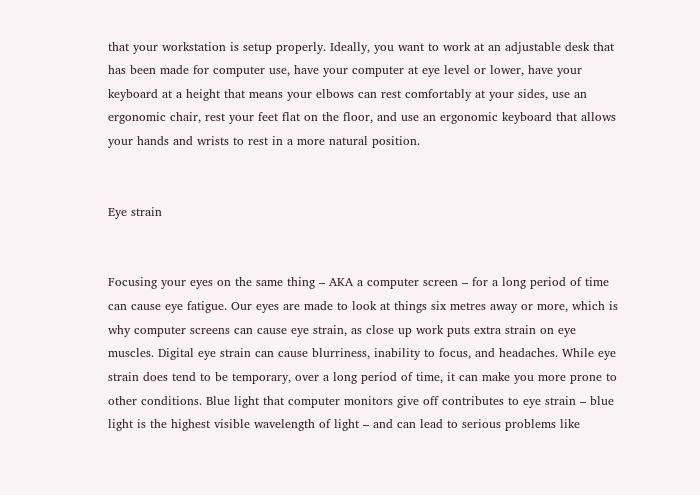that your workstation is setup properly. Ideally, you want to work at an adjustable desk that has been made for computer use, have your computer at eye level or lower, have your keyboard at a height that means your elbows can rest comfortably at your sides, use an ergonomic chair, rest your feet flat on the floor, and use an ergonomic keyboard that allows your hands and wrists to rest in a more natural position.


Eye strain


Focusing your eyes on the same thing – AKA a computer screen – for a long period of time can cause eye fatigue. Our eyes are made to look at things six metres away or more, which is why computer screens can cause eye strain, as close up work puts extra strain on eye muscles. Digital eye strain can cause blurriness, inability to focus, and headaches. While eye strain does tend to be temporary, over a long period of time, it can make you more prone to other conditions. Blue light that computer monitors give off contributes to eye strain – blue light is the highest visible wavelength of light – and can lead to serious problems like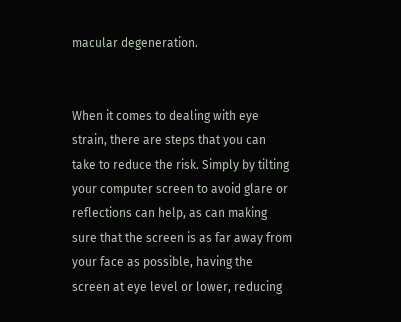macular degeneration.


When it comes to dealing with eye strain, there are steps that you can take to reduce the risk. Simply by tilting your computer screen to avoid glare or reflections can help, as can making sure that the screen is as far away from your face as possible, having the screen at eye level or lower, reducing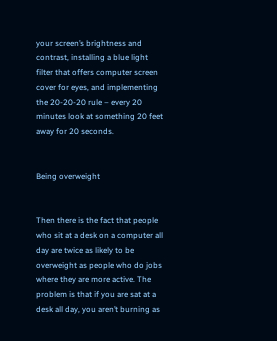your screen’s brightness and contrast, installing a blue light filter that offers computer screen cover for eyes, and implementing the 20-20-20 rule – every 20 minutes look at something 20 feet away for 20 seconds.


Being overweight


Then there is the fact that people who sit at a desk on a computer all day are twice as likely to be overweight as people who do jobs where they are more active. The problem is that if you are sat at a desk all day, you aren’t burning as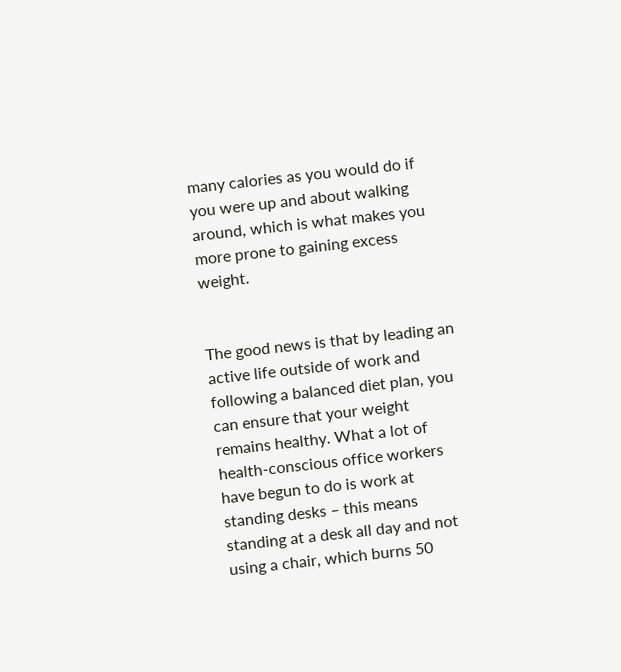many calories as you would do if you were up and about walking around, which is what makes you more prone to gaining excess weight.


The good news is that by leading an active life outside of work and following a balanced diet plan, you can ensure that your weight remains healthy. What a lot of health-conscious office workers have begun to do is work at standing desks – this means standing at a desk all day and not using a chair, which burns 50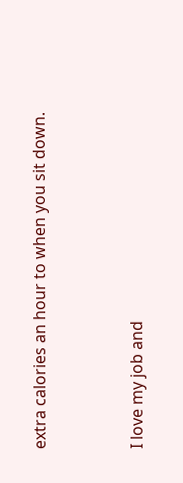extra calories an hour to when you sit down.


I love my job and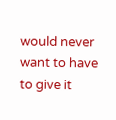would never want to have to give it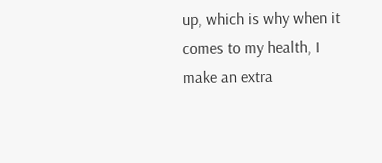up, which is why when it comes to my health, I make an extra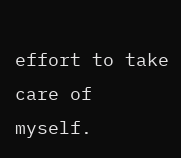effort to take care of myself.